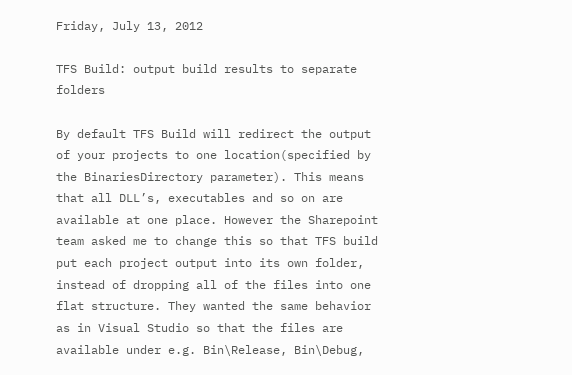Friday, July 13, 2012

TFS Build: output build results to separate folders

By default TFS Build will redirect the output of your projects to one location(specified by the BinariesDirectory parameter). This means that all DLL’s, executables and so on are available at one place. However the Sharepoint team asked me to change this so that TFS build put each project output into its own folder, instead of dropping all of the files into one flat structure. They wanted the same behavior as in Visual Studio so that the files are available under e.g. Bin\Release, Bin\Debug,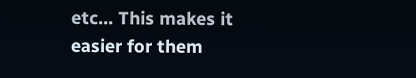etc… This makes it easier for them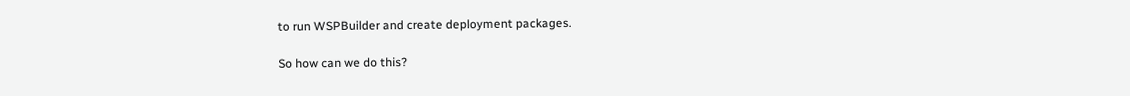to run WSPBuilder and create deployment packages.

So how can we do this?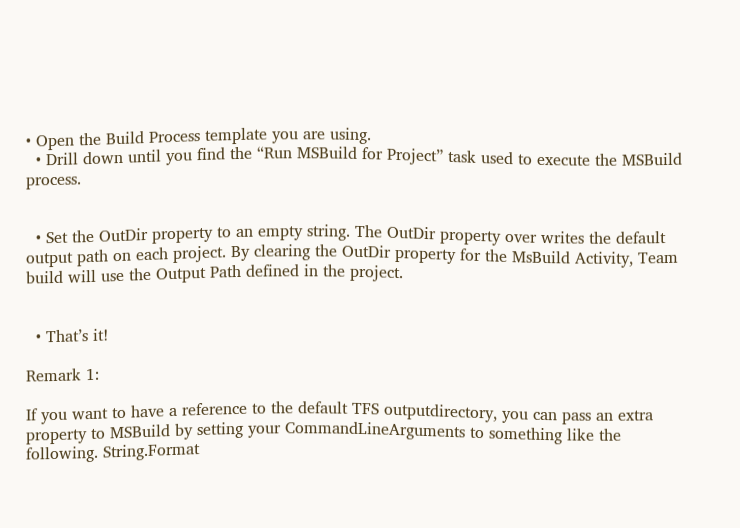• Open the Build Process template you are using.
  • Drill down until you find the “Run MSBuild for Project” task used to execute the MSBuild process.


  • Set the OutDir property to an empty string. The OutDir property over writes the default output path on each project. By clearing the OutDir property for the MsBuild Activity, Team build will use the Output Path defined in the project.


  • That’s it!

Remark 1:

If you want to have a reference to the default TFS outputdirectory, you can pass an extra property to MSBuild by setting your CommandLineArguments to something like the following. String.Format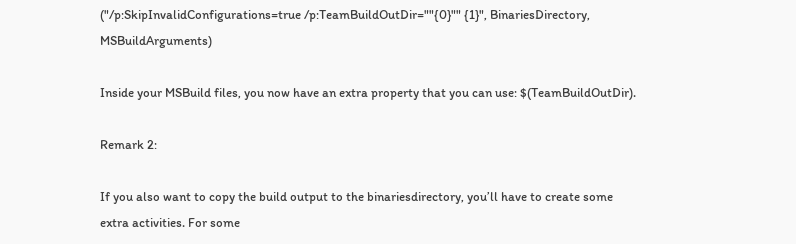("/p:SkipInvalidConfigurations=true /p:TeamBuildOutDir=""{0}"" {1}", BinariesDirectory, MSBuildArguments)

Inside your MSBuild files, you now have an extra property that you can use: $(TeamBuildOutDir).

Remark 2:

If you also want to copy the build output to the binariesdirectory, you’ll have to create some extra activities. For some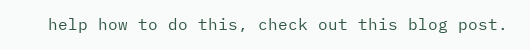help how to do this, check out this blog post.